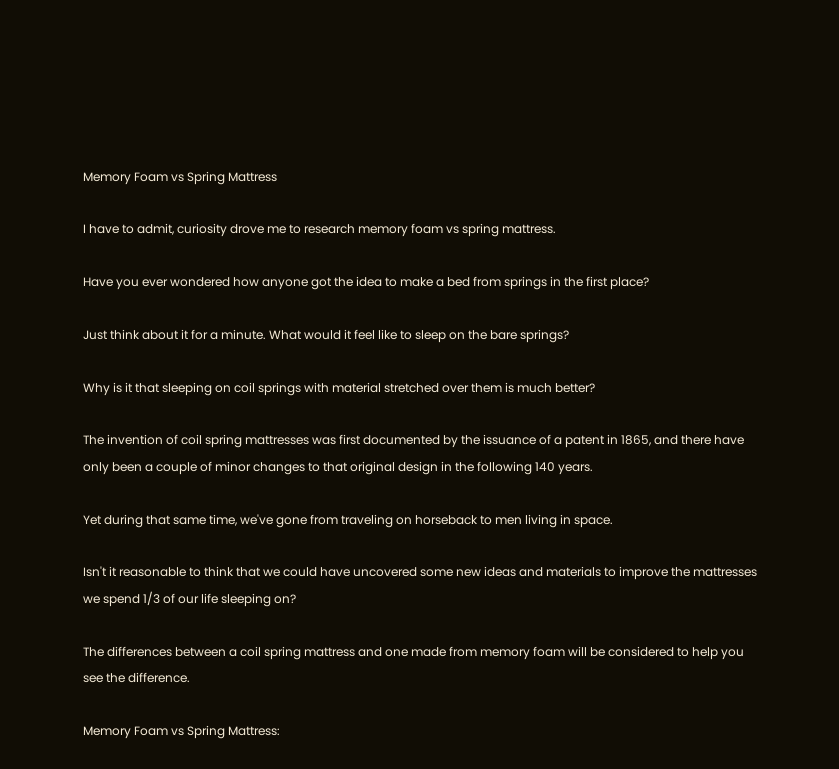Memory Foam vs Spring Mattress

I have to admit, curiosity drove me to research memory foam vs spring mattress.

Have you ever wondered how anyone got the idea to make a bed from springs in the first place?

Just think about it for a minute. What would it feel like to sleep on the bare springs?

Why is it that sleeping on coil springs with material stretched over them is much better?

The invention of coil spring mattresses was first documented by the issuance of a patent in 1865, and there have only been a couple of minor changes to that original design in the following 140 years.

Yet during that same time, we've gone from traveling on horseback to men living in space.

Isn't it reasonable to think that we could have uncovered some new ideas and materials to improve the mattresses we spend 1/3 of our life sleeping on?

The differences between a coil spring mattress and one made from memory foam will be considered to help you see the difference.

Memory Foam vs Spring Mattress: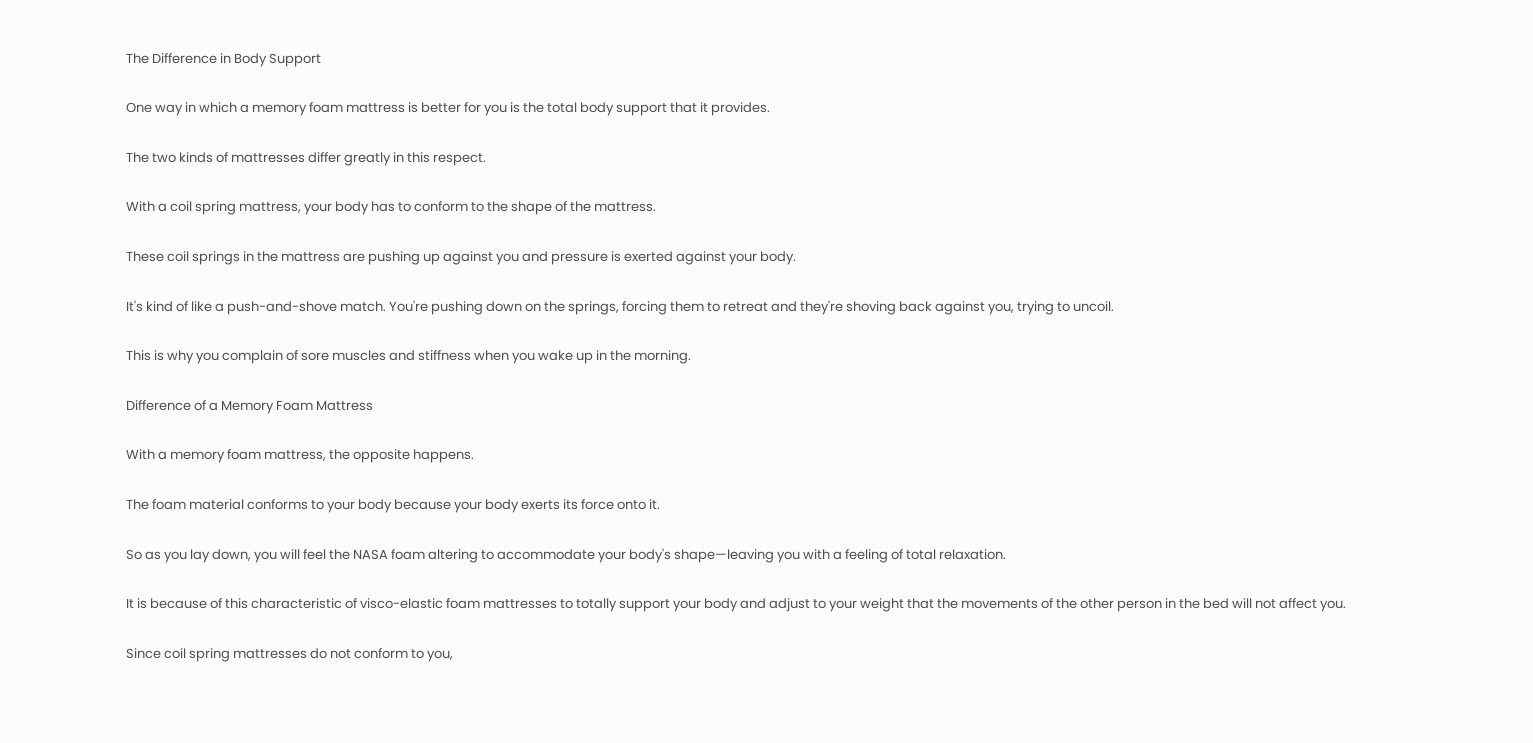The Difference in Body Support

One way in which a memory foam mattress is better for you is the total body support that it provides.

The two kinds of mattresses differ greatly in this respect.

With a coil spring mattress, your body has to conform to the shape of the mattress.

These coil springs in the mattress are pushing up against you and pressure is exerted against your body.

It's kind of like a push-and-shove match. You're pushing down on the springs, forcing them to retreat and they're shoving back against you, trying to uncoil.

This is why you complain of sore muscles and stiffness when you wake up in the morning.

Difference of a Memory Foam Mattress

With a memory foam mattress, the opposite happens.

The foam material conforms to your body because your body exerts its force onto it.

So as you lay down, you will feel the NASA foam altering to accommodate your body's shape—leaving you with a feeling of total relaxation.

It is because of this characteristic of visco-elastic foam mattresses to totally support your body and adjust to your weight that the movements of the other person in the bed will not affect you.

Since coil spring mattresses do not conform to you,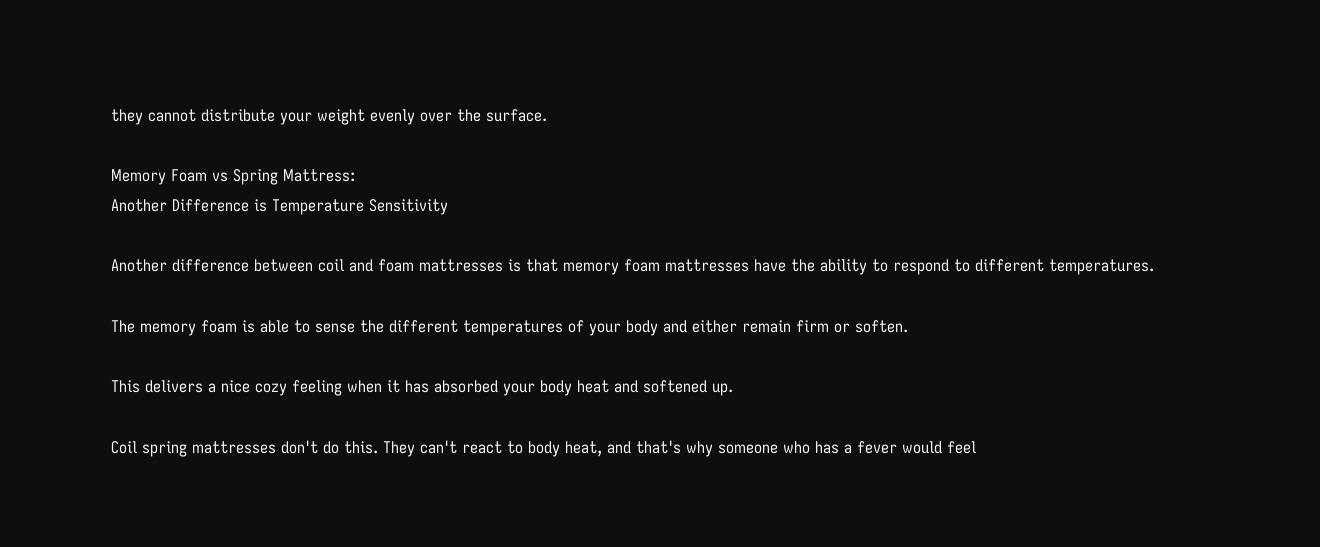they cannot distribute your weight evenly over the surface.

Memory Foam vs Spring Mattress:
Another Difference is Temperature Sensitivity

Another difference between coil and foam mattresses is that memory foam mattresses have the ability to respond to different temperatures.

The memory foam is able to sense the different temperatures of your body and either remain firm or soften.

This delivers a nice cozy feeling when it has absorbed your body heat and softened up.

Coil spring mattresses don't do this. They can't react to body heat, and that's why someone who has a fever would feel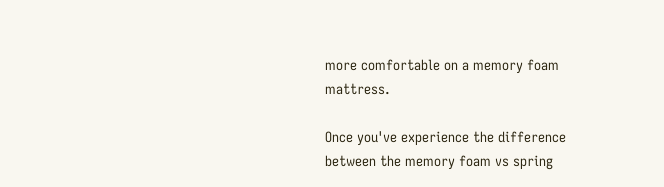more comfortable on a memory foam mattress.

Once you've experience the difference between the memory foam vs spring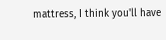mattress, I think you'll have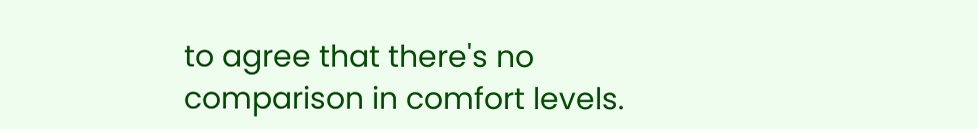to agree that there's no comparison in comfort levels.